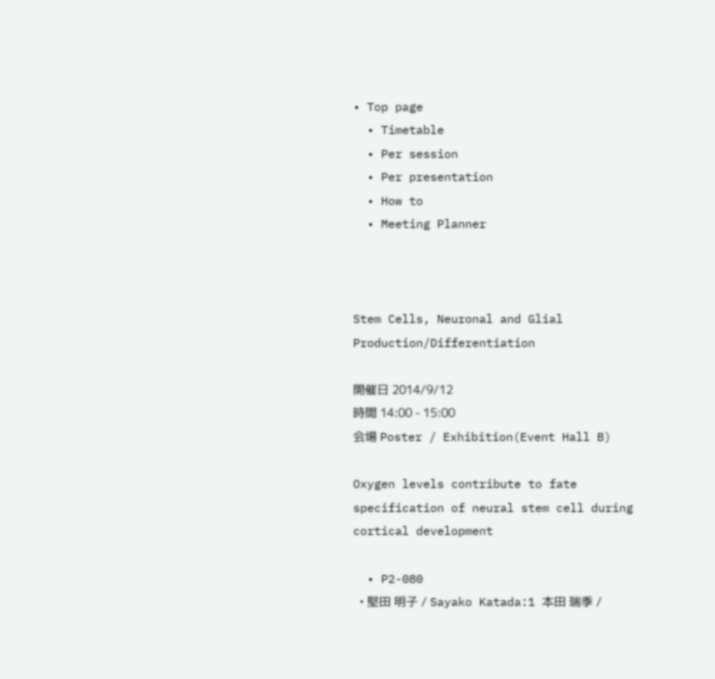• Top page
  • Timetable
  • Per session
  • Per presentation
  • How to
  • Meeting Planner



Stem Cells, Neuronal and Glial Production/Differentiation

開催日 2014/9/12
時間 14:00 - 15:00
会場 Poster / Exhibition(Event Hall B)

Oxygen levels contribute to fate specification of neural stem cell during cortical development

  • P2-080
  • 堅田 明子 / Sayako Katada:1 本田 瑞季 /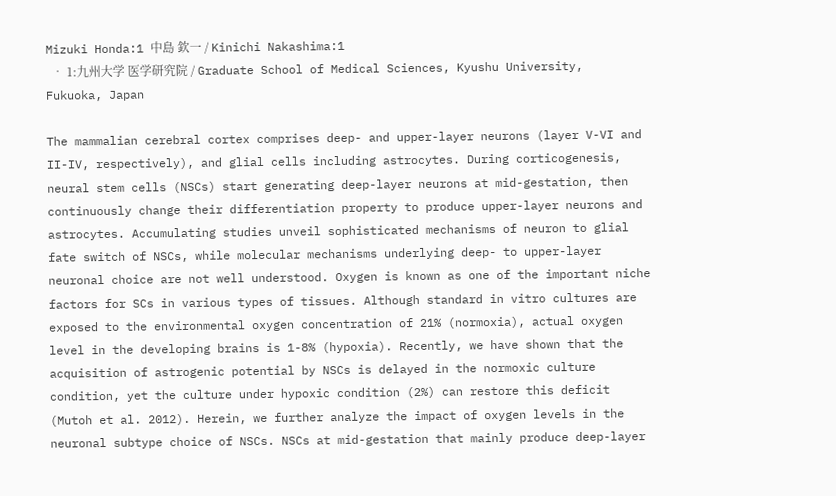Mizuki Honda:1 中島 欽一 / Kinichi Nakashima:1
  • 1:九州大学 医学研究院 / Graduate School of Medical Sciences, Kyushu University, Fukuoka, Japan

The mammalian cerebral cortex comprises deep- and upper-layer neurons (layer V-VI and II-IV, respectively), and glial cells including astrocytes. During corticogenesis, neural stem cells (NSCs) start generating deep-layer neurons at mid-gestation, then continuously change their differentiation property to produce upper-layer neurons and astrocytes. Accumulating studies unveil sophisticated mechanisms of neuron to glial fate switch of NSCs, while molecular mechanisms underlying deep- to upper-layer neuronal choice are not well understood. Oxygen is known as one of the important niche factors for SCs in various types of tissues. Although standard in vitro cultures are exposed to the environmental oxygen concentration of 21% (normoxia), actual oxygen level in the developing brains is 1-8% (hypoxia). Recently, we have shown that the acquisition of astrogenic potential by NSCs is delayed in the normoxic culture condition, yet the culture under hypoxic condition (2%) can restore this deficit (Mutoh et al. 2012). Herein, we further analyze the impact of oxygen levels in the neuronal subtype choice of NSCs. NSCs at mid-gestation that mainly produce deep-layer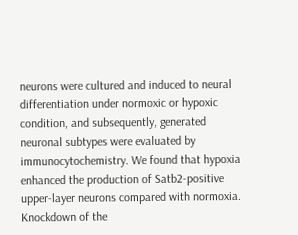neurons were cultured and induced to neural differentiation under normoxic or hypoxic condition, and subsequently, generated neuronal subtypes were evaluated by immunocytochemistry. We found that hypoxia enhanced the production of Satb2-positive upper-layer neurons compared with normoxia. Knockdown of the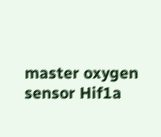master oxygen sensor Hif1a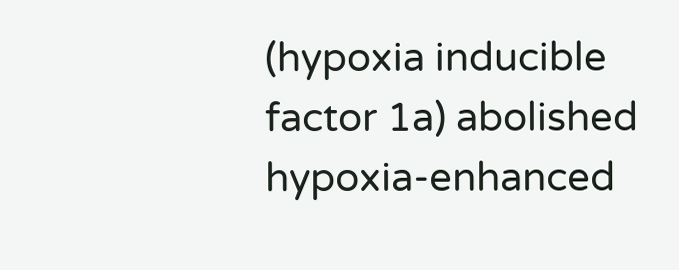(hypoxia inducible factor 1a) abolished hypoxia-enhanced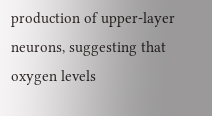production of upper-layer neurons, suggesting that oxygen levels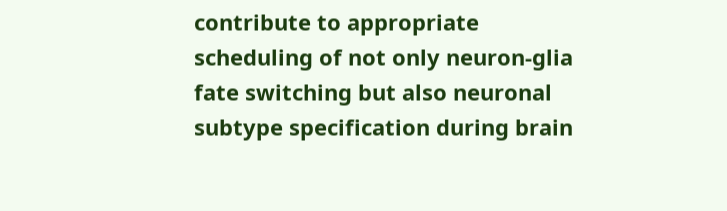contribute to appropriate scheduling of not only neuron-glia fate switching but also neuronal subtype specification during brain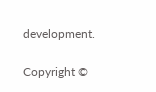development.

Copyright ©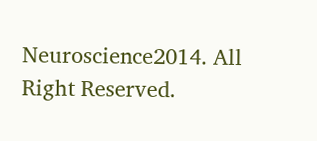Neuroscience2014. All Right Reserved.